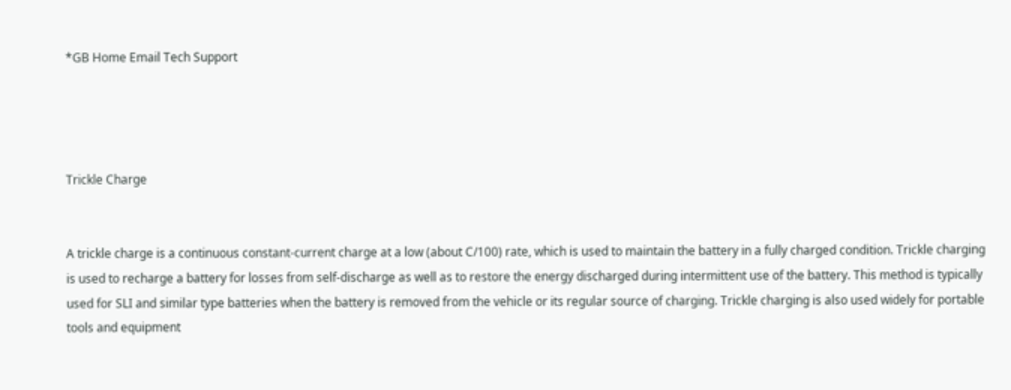*GB Home Email Tech Support




Trickle Charge


A trickle charge is a continuous constant-current charge at a low (about C/100) rate, which is used to maintain the battery in a fully charged condition. Trickle charging is used to recharge a battery for losses from self-discharge as well as to restore the energy discharged during intermittent use of the battery. This method is typically used for SLI and similar type batteries when the battery is removed from the vehicle or its regular source of charging. Trickle charging is also used widely for portable tools and equipment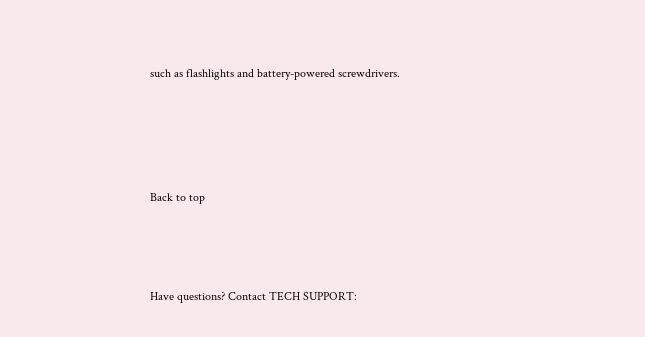such as flashlights and battery-powered screwdrivers.




Back to top



Have questions? Contact TECH SUPPORT: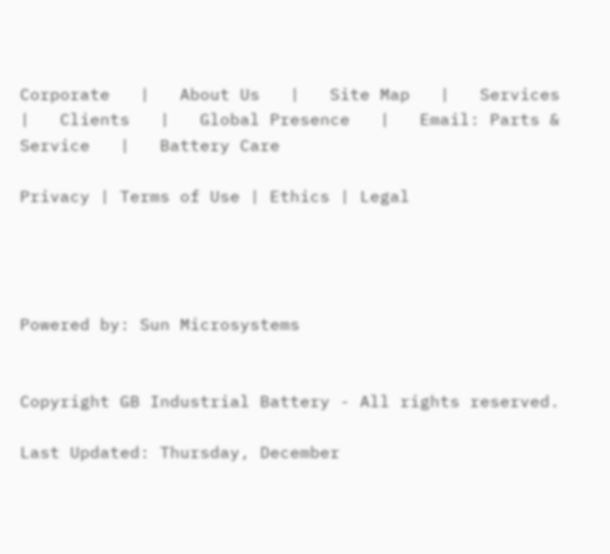Corporate   |   About Us   |   Site Map   |   Services   |   Clients   |   Global Presence   |   Email: Parts & Service   |   Battery Care

Privacy | Terms of Use | Ethics | Legal




Powered by: Sun Microsystems


Copyright GB Industrial Battery - All rights reserved.

Last Updated: Thursday, December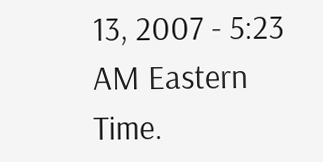13, 2007 - 5:23 AM Eastern Time.